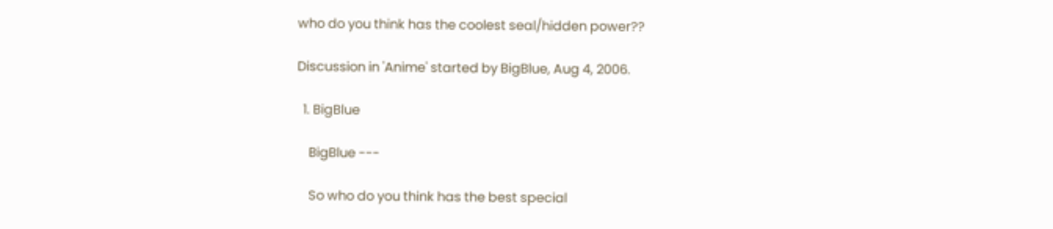who do you think has the coolest seal/hidden power??

Discussion in 'Anime' started by BigBlue, Aug 4, 2006.

  1. BigBlue

    BigBlue ---

    So who do you think has the best special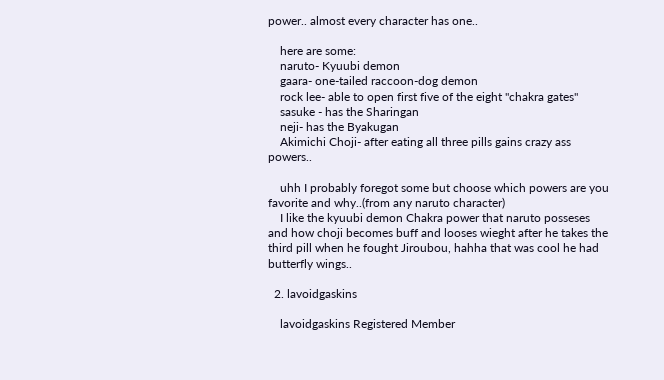power.. almost every character has one..

    here are some:
    naruto- Kyuubi demon
    gaara- one-tailed raccoon-dog demon
    rock lee- able to open first five of the eight "chakra gates"
    sasuke - has the Sharingan
    neji- has the Byakugan
    Akimichi Choji- after eating all three pills gains crazy ass powers..

    uhh I probably foregot some but choose which powers are you favorite and why..(from any naruto character)
    I like the kyuubi demon Chakra power that naruto posseses and how choji becomes buff and looses wieght after he takes the third pill when he fought Jiroubou, hahha that was cool he had butterfly wings..

  2. lavoidgaskins

    lavoidgaskins Registered Member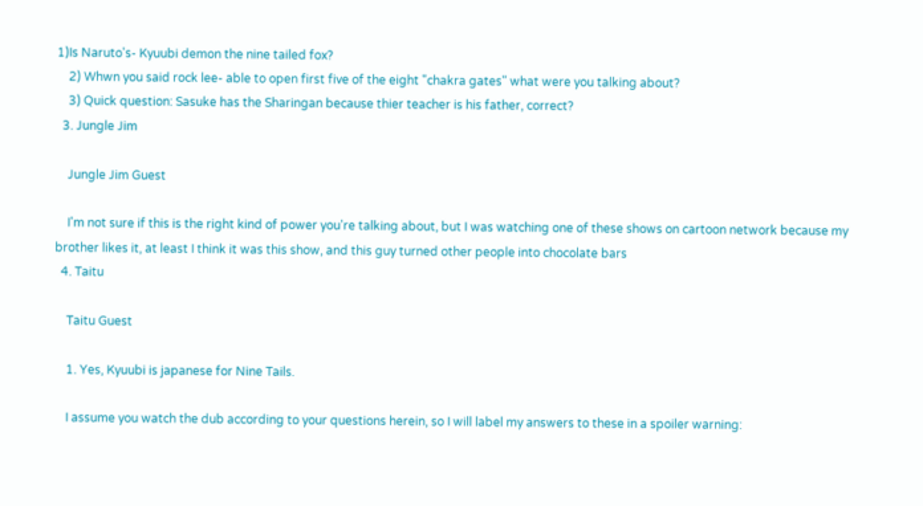1)Is Naruto's- Kyuubi demon the nine tailed fox?
    2) Whwn you said rock lee- able to open first five of the eight "chakra gates" what were you talking about?
    3) Quick question: Sasuke has the Sharingan because thier teacher is his father, correct?
  3. Jungle Jim

    Jungle Jim Guest

    I'm not sure if this is the right kind of power you're talking about, but I was watching one of these shows on cartoon network because my brother likes it, at least I think it was this show, and this guy turned other people into chocolate bars
  4. Taitu

    Taitu Guest

    1. Yes, Kyuubi is japanese for Nine Tails.

    I assume you watch the dub according to your questions herein, so I will label my answers to these in a spoiler warning: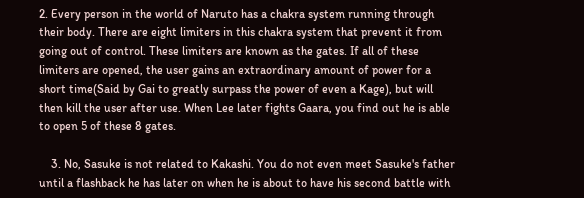2. Every person in the world of Naruto has a chakra system running through their body. There are eight limiters in this chakra system that prevent it from going out of control. These limiters are known as the gates. If all of these limiters are opened, the user gains an extraordinary amount of power for a short time(Said by Gai to greatly surpass the power of even a Kage), but will then kill the user after use. When Lee later fights Gaara, you find out he is able to open 5 of these 8 gates.

    3. No, Sasuke is not related to Kakashi. You do not even meet Sasuke's father until a flashback he has later on when he is about to have his second battle with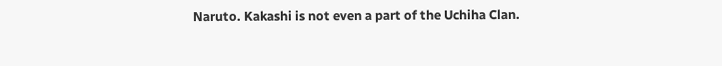Naruto. Kakashi is not even a part of the Uchiha Clan.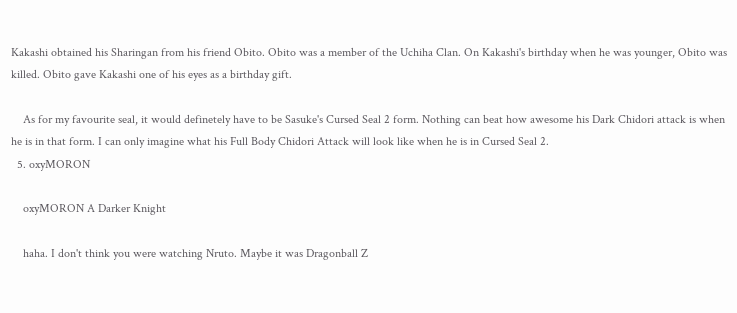Kakashi obtained his Sharingan from his friend Obito. Obito was a member of the Uchiha Clan. On Kakashi's birthday when he was younger, Obito was killed. Obito gave Kakashi one of his eyes as a birthday gift.

    As for my favourite seal, it would definetely have to be Sasuke's Cursed Seal 2 form. Nothing can beat how awesome his Dark Chidori attack is when he is in that form. I can only imagine what his Full Body Chidori Attack will look like when he is in Cursed Seal 2.
  5. oxyMORON

    oxyMORON A Darker Knight

    haha. I don't think you were watching Nruto. Maybe it was Dragonball Z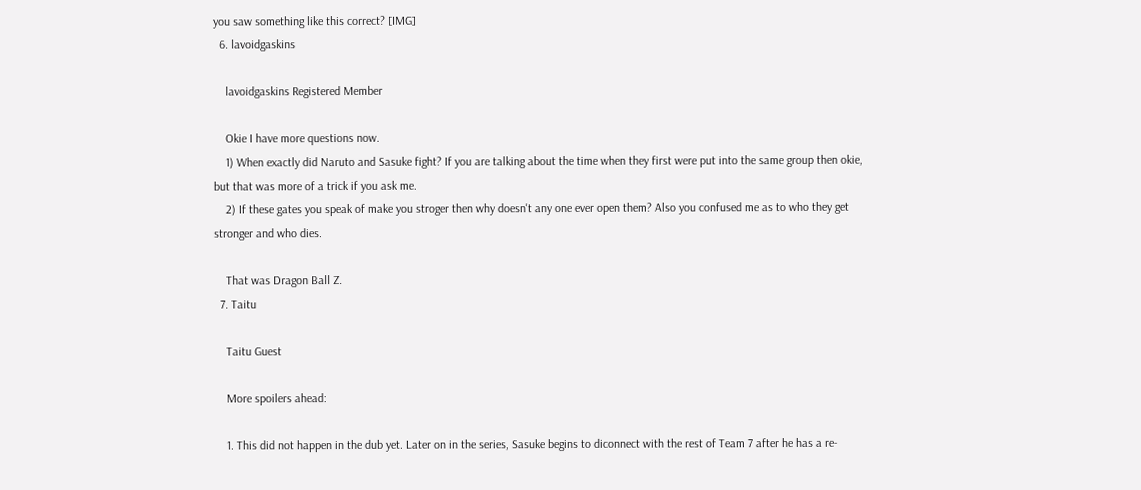you saw something like this correct? [IMG]
  6. lavoidgaskins

    lavoidgaskins Registered Member

    Okie I have more questions now.
    1) When exactly did Naruto and Sasuke fight? If you are talking about the time when they first were put into the same group then okie, but that was more of a trick if you ask me.
    2) If these gates you speak of make you stroger then why doesn't any one ever open them? Also you confused me as to who they get stronger and who dies.

    That was Dragon Ball Z.
  7. Taitu

    Taitu Guest

    More spoilers ahead:

    1. This did not happen in the dub yet. Later on in the series, Sasuke begins to diconnect with the rest of Team 7 after he has a re-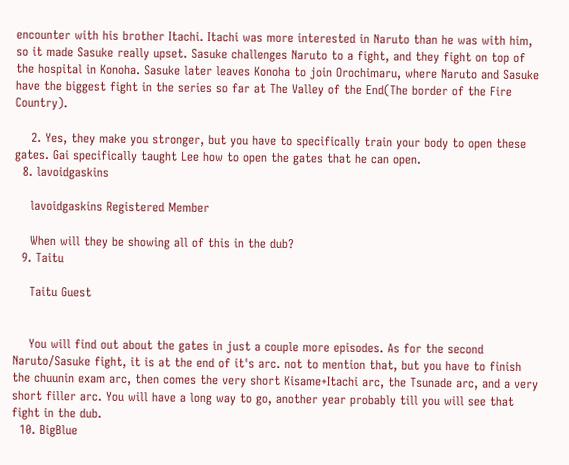encounter with his brother Itachi. Itachi was more interested in Naruto than he was with him, so it made Sasuke really upset. Sasuke challenges Naruto to a fight, and they fight on top of the hospital in Konoha. Sasuke later leaves Konoha to join Orochimaru, where Naruto and Sasuke have the biggest fight in the series so far at The Valley of the End(The border of the Fire Country).

    2. Yes, they make you stronger, but you have to specifically train your body to open these gates. Gai specifically taught Lee how to open the gates that he can open.
  8. lavoidgaskins

    lavoidgaskins Registered Member

    When will they be showing all of this in the dub?
  9. Taitu

    Taitu Guest


    You will find out about the gates in just a couple more episodes. As for the second Naruto/Sasuke fight, it is at the end of it's arc. not to mention that, but you have to finish the chuunin exam arc, then comes the very short Kisame+Itachi arc, the Tsunade arc, and a very short filler arc. You will have a long way to go, another year probably till you will see that fight in the dub.
  10. BigBlue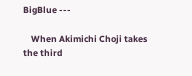BigBlue ---

    When Akimichi Choji takes the third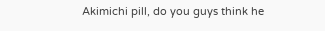Akimichi pill, do you guys think he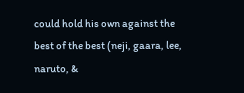could hold his own against the best of the best (neji, gaara, lee, naruto, &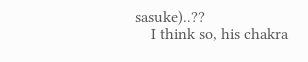sasuke)..??
    I think so, his chakra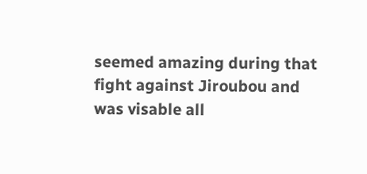seemed amazing during that fight against Jiroubou and was visable all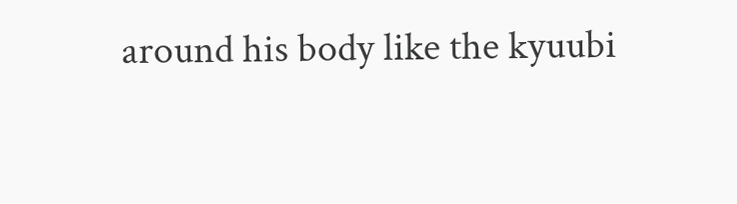around his body like the kyuubi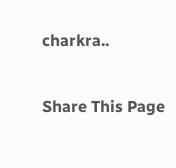charkra..

Share This Page